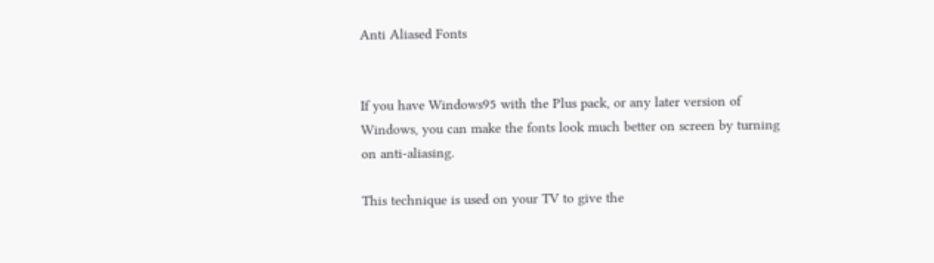Anti Aliased Fonts


If you have Windows95 with the Plus pack, or any later version of Windows, you can make the fonts look much better on screen by turning on anti-aliasing.

This technique is used on your TV to give the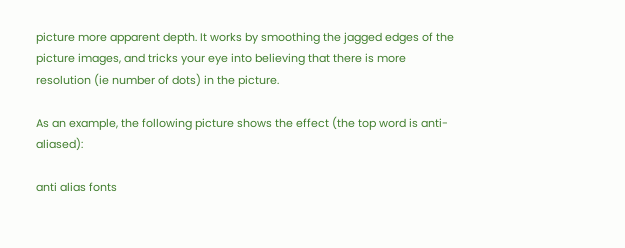picture more apparent depth. It works by smoothing the jagged edges of the picture images, and tricks your eye into believing that there is more resolution (ie number of dots) in the picture.

As an example, the following picture shows the effect (the top word is anti-aliased):

anti alias fonts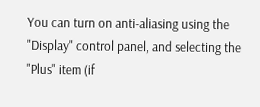You can turn on anti-aliasing using the "Display" control panel, and selecting the "Plus" item (if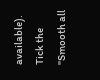available). Tick the "Smooth all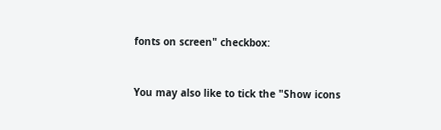fonts on screen" checkbox:


You may also like to tick the "Show icons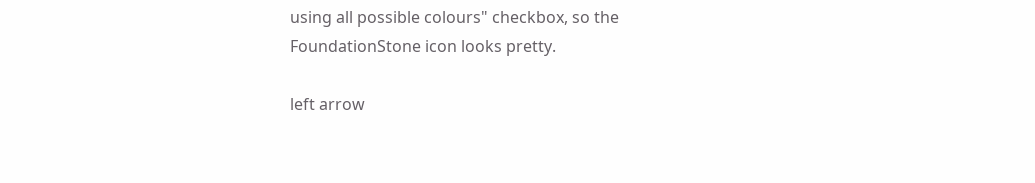using all possible colours" checkbox, so the FoundationStone icon looks pretty.

left arrow